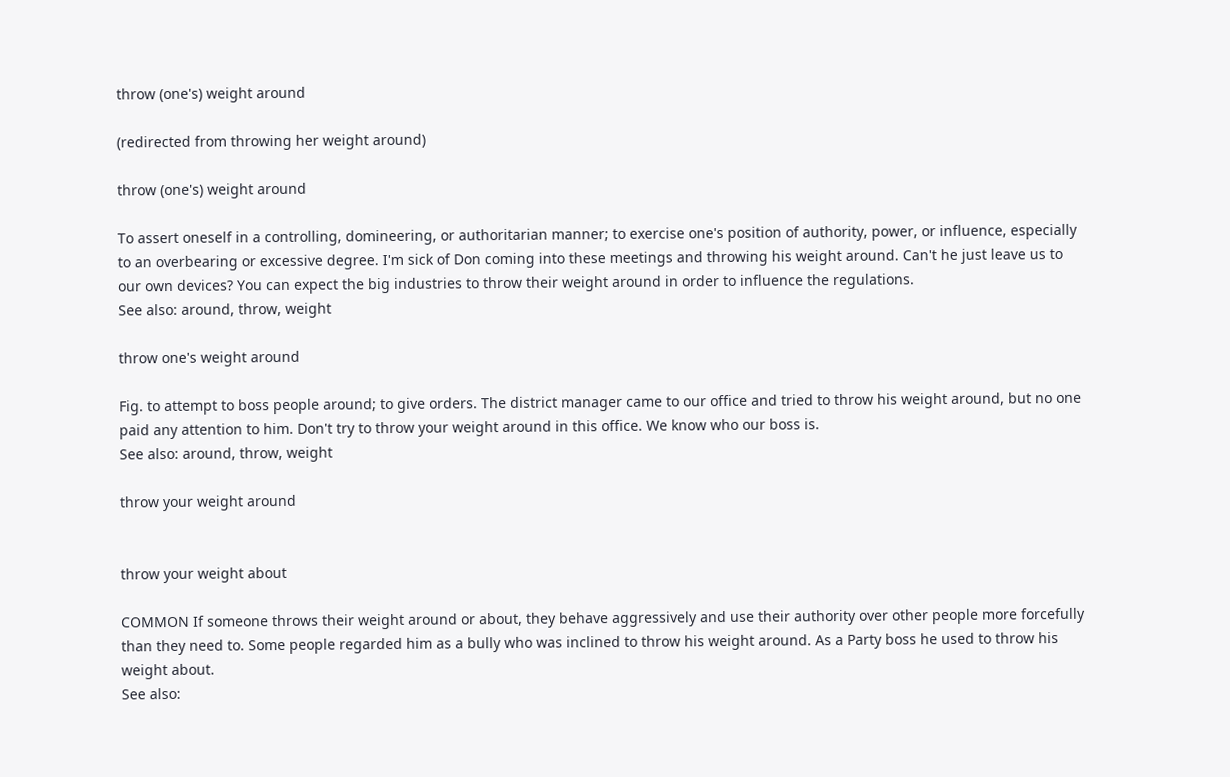throw (one's) weight around

(redirected from throwing her weight around)

throw (one's) weight around

To assert oneself in a controlling, domineering, or authoritarian manner; to exercise one's position of authority, power, or influence, especially to an overbearing or excessive degree. I'm sick of Don coming into these meetings and throwing his weight around. Can't he just leave us to our own devices? You can expect the big industries to throw their weight around in order to influence the regulations.
See also: around, throw, weight

throw one's weight around

Fig. to attempt to boss people around; to give orders. The district manager came to our office and tried to throw his weight around, but no one paid any attention to him. Don't try to throw your weight around in this office. We know who our boss is.
See also: around, throw, weight

throw your weight around


throw your weight about

COMMON If someone throws their weight around or about, they behave aggressively and use their authority over other people more forcefully than they need to. Some people regarded him as a bully who was inclined to throw his weight around. As a Party boss he used to throw his weight about.
See also: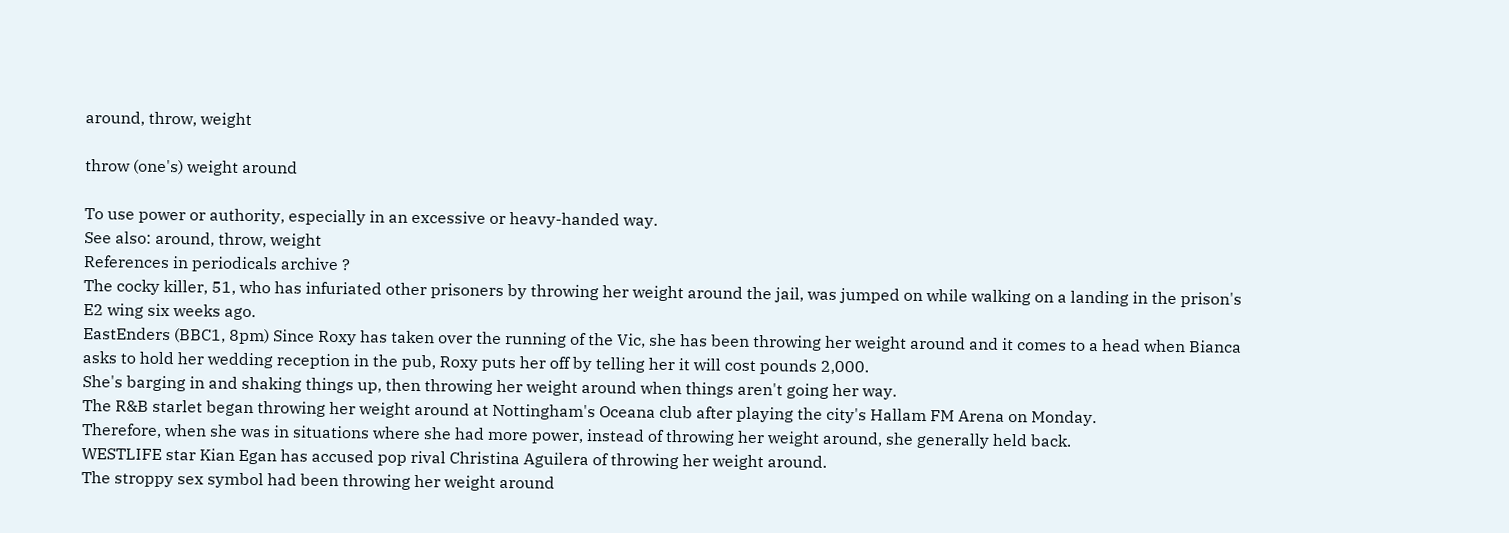around, throw, weight

throw (one's) weight around

To use power or authority, especially in an excessive or heavy-handed way.
See also: around, throw, weight
References in periodicals archive ?
The cocky killer, 51, who has infuriated other prisoners by throwing her weight around the jail, was jumped on while walking on a landing in the prison's E2 wing six weeks ago.
EastEnders (BBC1, 8pm) Since Roxy has taken over the running of the Vic, she has been throwing her weight around and it comes to a head when Bianca asks to hold her wedding reception in the pub, Roxy puts her off by telling her it will cost pounds 2,000.
She's barging in and shaking things up, then throwing her weight around when things aren't going her way.
The R&B starlet began throwing her weight around at Nottingham's Oceana club after playing the city's Hallam FM Arena on Monday.
Therefore, when she was in situations where she had more power, instead of throwing her weight around, she generally held back.
WESTLIFE star Kian Egan has accused pop rival Christina Aguilera of throwing her weight around.
The stroppy sex symbol had been throwing her weight around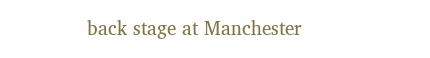back stage at Manchester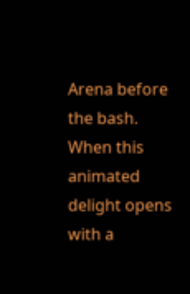Arena before the bash.
When this animated delight opens with a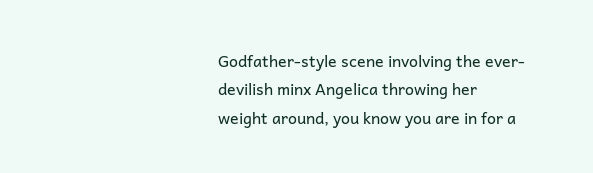Godfather-style scene involving the ever-devilish minx Angelica throwing her weight around, you know you are in for a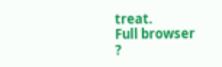treat.
Full browser ?